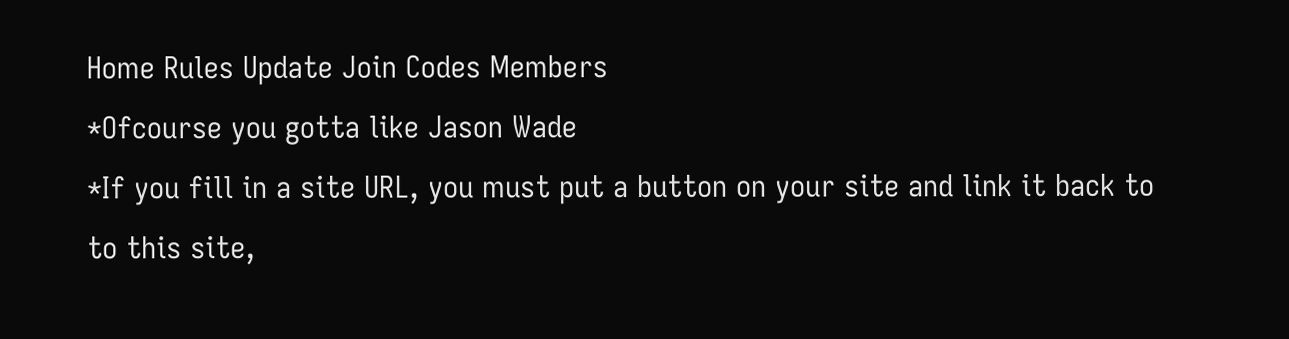Home Rules Update Join Codes Members
*Ofcourse you gotta like Jason Wade
*If you fill in a site URL, you must put a button on your site and link it back to to this site,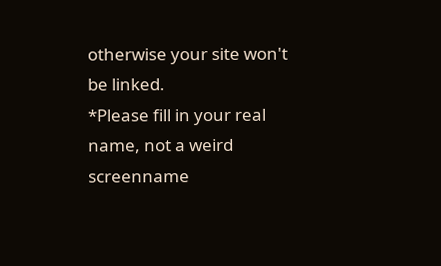otherwise your site won't be linked.
*Please fill in your real name, not a weird screenname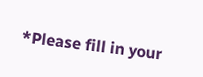*Please fill in your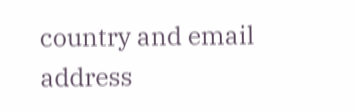country and email address